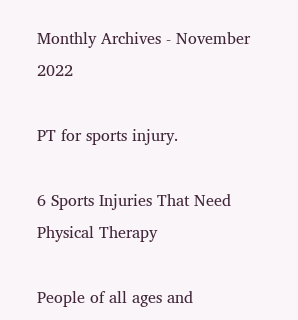Monthly Archives - November 2022

PT for sports injury.

6 Sports Injuries That Need Physical Therapy

People of all ages and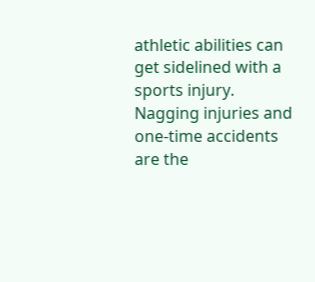athletic abilities can get sidelined with a sports injury. Nagging injuries and one-time accidents are the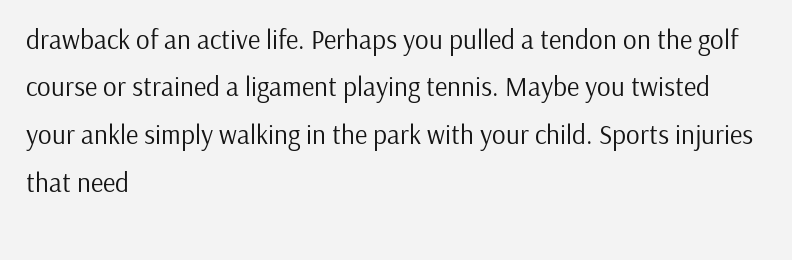drawback of an active life. Perhaps you pulled a tendon on the golf course or strained a ligament playing tennis. Maybe you twisted your ankle simply walking in the park with your child. Sports injuries that need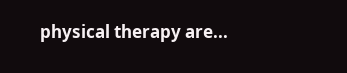physical therapy are...